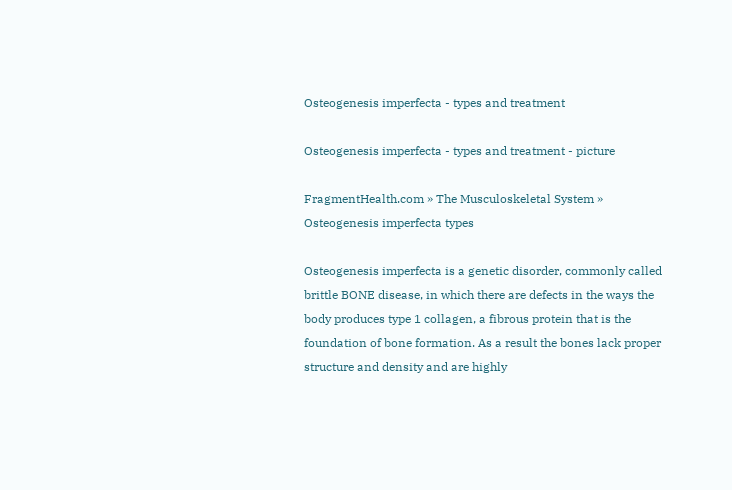Osteogenesis imperfecta - types and treatment

Osteogenesis imperfecta - types and treatment - picture

FragmentHealth.com » The Musculoskeletal System » Osteogenesis imperfecta types

Osteogenesis imperfecta is a genetic disorder, commonly called brittle BONE disease, in which there are defects in the ways the body produces type 1 collagen, a fibrous protein that is the foundation of bone formation. As a result the bones lack proper structure and density and are highly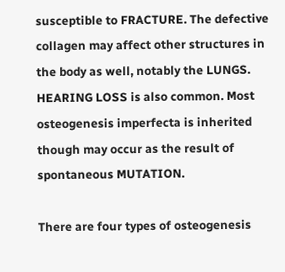susceptible to FRACTURE. The defective collagen may affect other structures in the body as well, notably the LUNGS. HEARING LOSS is also common. Most osteogenesis imperfecta is inherited though may occur as the result of spontaneous MUTATION.

There are four types of osteogenesis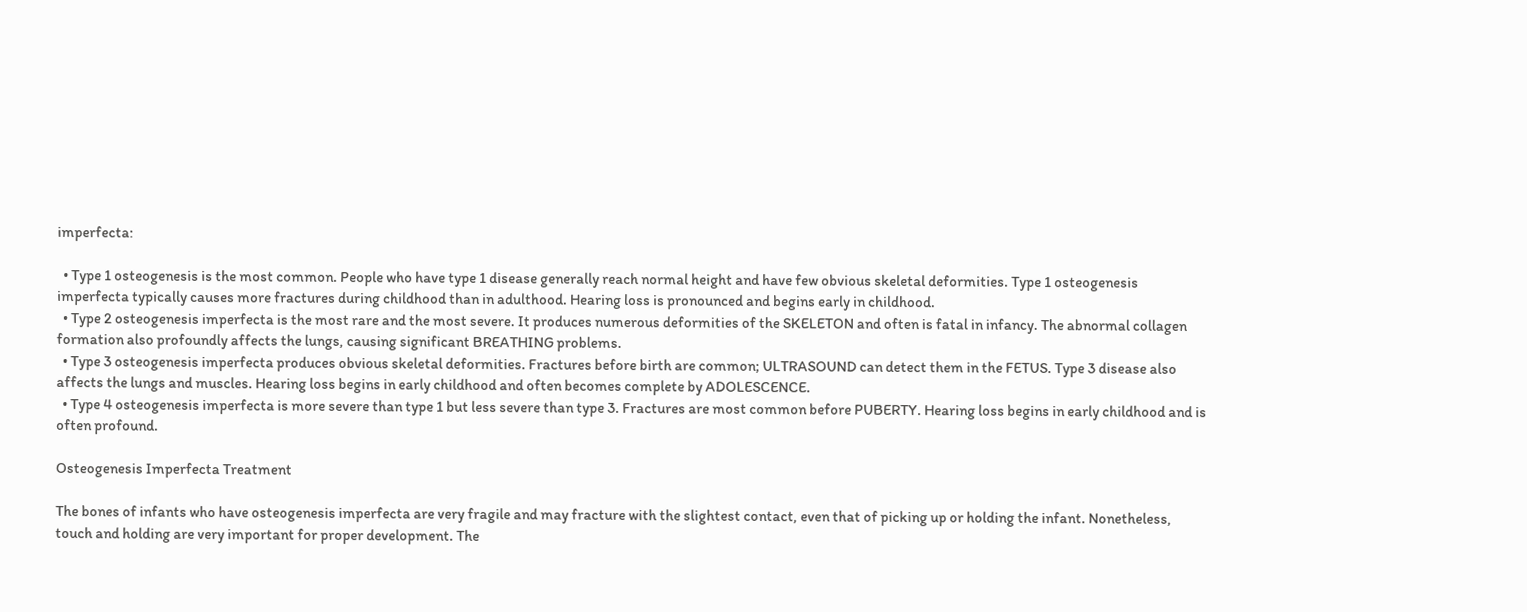imperfecta:

  • Type 1 osteogenesis is the most common. People who have type 1 disease generally reach normal height and have few obvious skeletal deformities. Type 1 osteogenesis imperfecta typically causes more fractures during childhood than in adulthood. Hearing loss is pronounced and begins early in childhood.
  • Type 2 osteogenesis imperfecta is the most rare and the most severe. It produces numerous deformities of the SKELETON and often is fatal in infancy. The abnormal collagen formation also profoundly affects the lungs, causing significant BREATHING problems.
  • Type 3 osteogenesis imperfecta produces obvious skeletal deformities. Fractures before birth are common; ULTRASOUND can detect them in the FETUS. Type 3 disease also affects the lungs and muscles. Hearing loss begins in early childhood and often becomes complete by ADOLESCENCE.
  • Type 4 osteogenesis imperfecta is more severe than type 1 but less severe than type 3. Fractures are most common before PUBERTY. Hearing loss begins in early childhood and is often profound.

Osteogenesis Imperfecta Treatment

The bones of infants who have osteogenesis imperfecta are very fragile and may fracture with the slightest contact, even that of picking up or holding the infant. Nonetheless, touch and holding are very important for proper development. The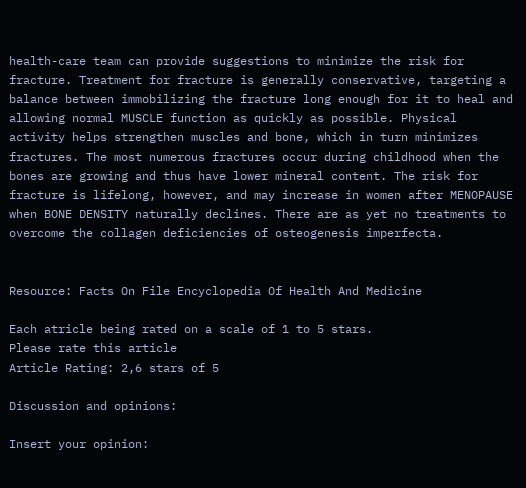health-care team can provide suggestions to minimize the risk for fracture. Treatment for fracture is generally conservative, targeting a balance between immobilizing the fracture long enough for it to heal and allowing normal MUSCLE function as quickly as possible. Physical activity helps strengthen muscles and bone, which in turn minimizes fractures. The most numerous fractures occur during childhood when the bones are growing and thus have lower mineral content. The risk for fracture is lifelong, however, and may increase in women after MENOPAUSE when BONE DENSITY naturally declines. There are as yet no treatments to overcome the collagen deficiencies of osteogenesis imperfecta.


Resource: Facts On File Encyclopedia Of Health And Medicine

Each atricle being rated on a scale of 1 to 5 stars.
Please rate this article
Article Rating: 2,6 stars of 5

Discussion and opinions:

Insert your opinion: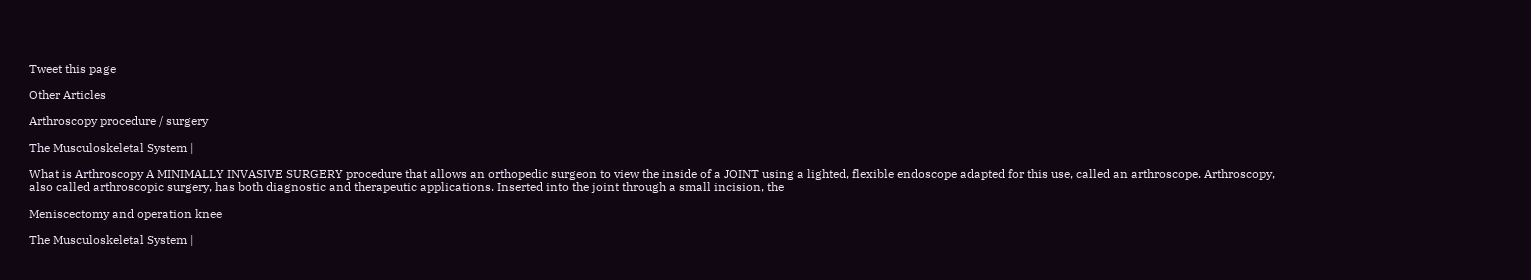Tweet this page

Other Articles

Arthroscopy procedure / surgery

The Musculoskeletal System |

What is Arthroscopy A MINIMALLY INVASIVE SURGERY procedure that allows an orthopedic surgeon to view the inside of a JOINT using a lighted, flexible endoscope adapted for this use, called an arthroscope. Arthroscopy, also called arthroscopic surgery, has both diagnostic and therapeutic applications. Inserted into the joint through a small incision, the

Meniscectomy and operation knee

The Musculoskeletal System |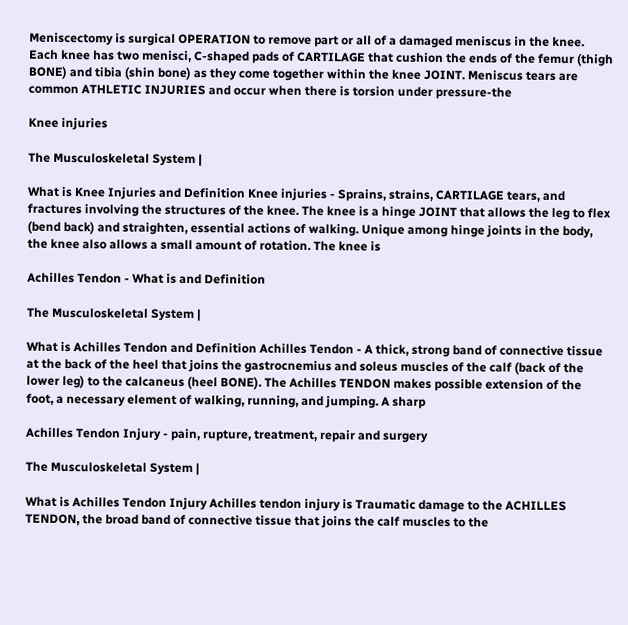Meniscectomy is surgical OPERATION to remove part or all of a damaged meniscus in the knee. Each knee has two menisci, C-shaped pads of CARTILAGE that cushion the ends of the femur (thigh BONE) and tibia (shin bone) as they come together within the knee JOINT. Meniscus tears are common ATHLETIC INJURIES and occur when there is torsion under pressure-the

Knee injuries

The Musculoskeletal System |

What is Knee Injuries and Definition Knee injuries - Sprains, strains, CARTILAGE tears, and fractures involving the structures of the knee. The knee is a hinge JOINT that allows the leg to flex (bend back) and straighten, essential actions of walking. Unique among hinge joints in the body, the knee also allows a small amount of rotation. The knee is

Achilles Tendon - What is and Definition

The Musculoskeletal System |

What is Achilles Tendon and Definition Achilles Tendon - A thick, strong band of connective tissue at the back of the heel that joins the gastrocnemius and soleus muscles of the calf (back of the lower leg) to the calcaneus (heel BONE). The Achilles TENDON makes possible extension of the foot, a necessary element of walking, running, and jumping. A sharp

Achilles Tendon Injury - pain, rupture, treatment, repair and surgery

The Musculoskeletal System |

What is Achilles Tendon Injury Achilles tendon injury is Traumatic damage to the ACHILLES TENDON, the broad band of connective tissue that joins the calf muscles to the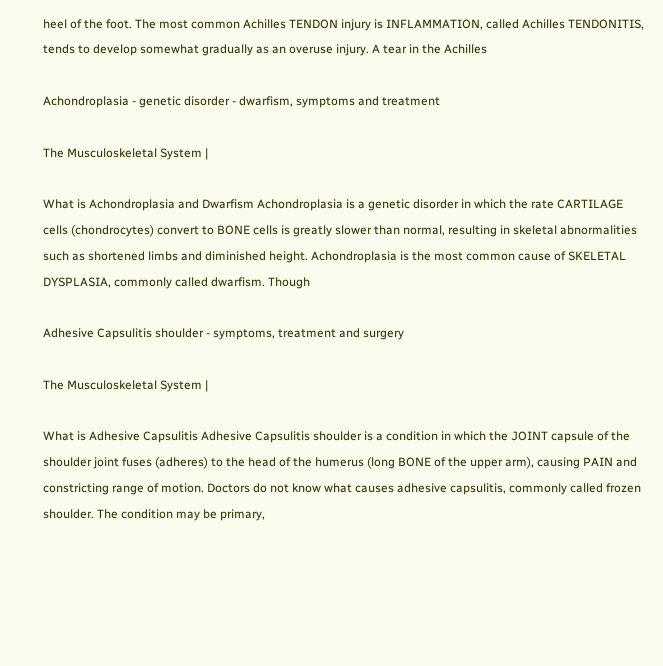heel of the foot. The most common Achilles TENDON injury is INFLAMMATION, called Achilles TENDONITIS, tends to develop somewhat gradually as an overuse injury. A tear in the Achilles

Achondroplasia - genetic disorder - dwarfism, symptoms and treatment

The Musculoskeletal System |

What is Achondroplasia and Dwarfism Achondroplasia is a genetic disorder in which the rate CARTILAGE cells (chondrocytes) convert to BONE cells is greatly slower than normal, resulting in skeletal abnormalities such as shortened limbs and diminished height. Achondroplasia is the most common cause of SKELETAL DYSPLASIA, commonly called dwarfism. Though

Adhesive Capsulitis shoulder - symptoms, treatment and surgery

The Musculoskeletal System |

What is Adhesive Capsulitis Adhesive Capsulitis shoulder is a condition in which the JOINT capsule of the shoulder joint fuses (adheres) to the head of the humerus (long BONE of the upper arm), causing PAIN and constricting range of motion. Doctors do not know what causes adhesive capsulitis, commonly called frozen shoulder. The condition may be primary,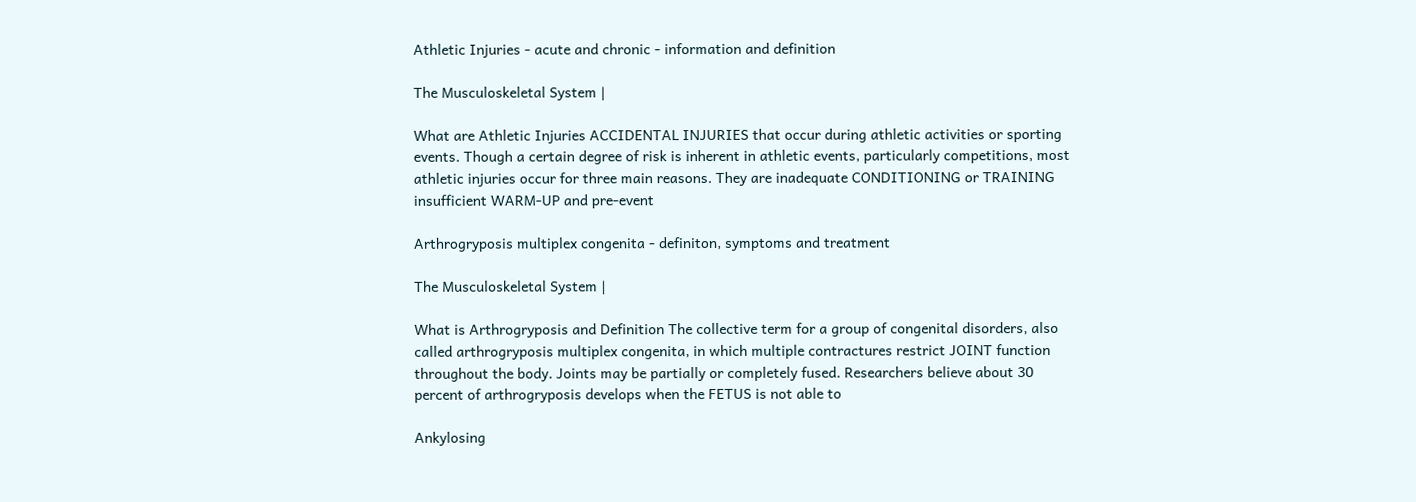Athletic Injuries - acute and chronic - information and definition

The Musculoskeletal System |

What are Athletic Injuries ACCIDENTAL INJURIES that occur during athletic activities or sporting events. Though a certain degree of risk is inherent in athletic events, particularly competitions, most athletic injuries occur for three main reasons. They are inadequate CONDITIONING or TRAINING insufficient WARM-UP and pre-event

Arthrogryposis multiplex congenita - definiton, symptoms and treatment

The Musculoskeletal System |

What is Arthrogryposis and Definition The collective term for a group of congenital disorders, also called arthrogryposis multiplex congenita, in which multiple contractures restrict JOINT function throughout the body. Joints may be partially or completely fused. Researchers believe about 30 percent of arthrogryposis develops when the FETUS is not able to

Ankylosing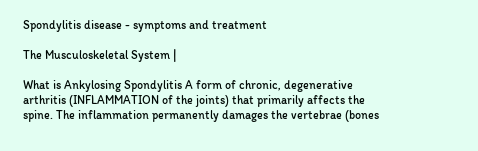Spondylitis disease - symptoms and treatment

The Musculoskeletal System |

What is Ankylosing Spondylitis A form of chronic, degenerative arthritis (INFLAMMATION of the joints) that primarily affects the spine. The inflammation permanently damages the vertebrae (bones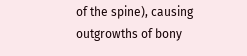of the spine), causing outgrowths of bony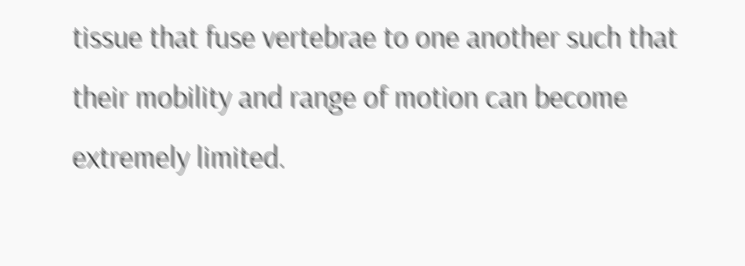tissue that fuse vertebrae to one another such that their mobility and range of motion can become extremely limited.